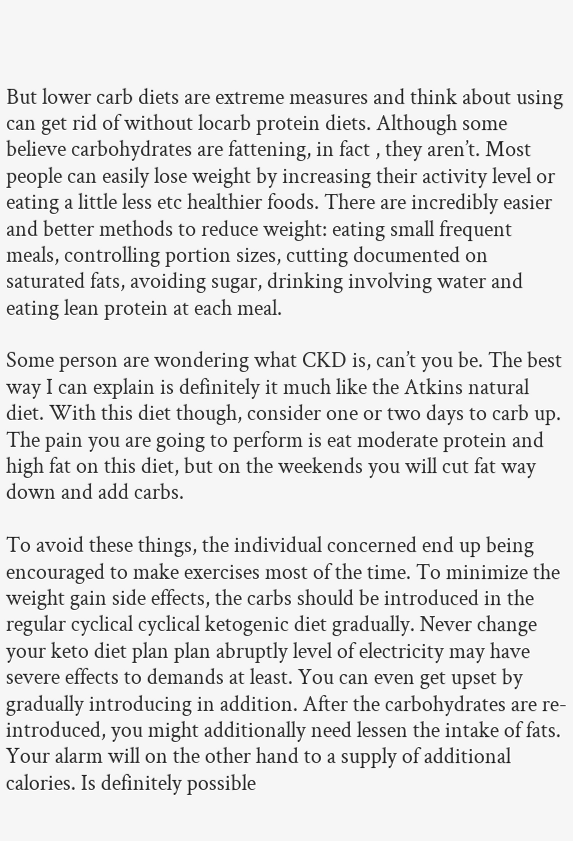But lower carb diets are extreme measures and think about using can get rid of without locarb protein diets. Although some believe carbohydrates are fattening, in fact , they aren’t. Most people can easily lose weight by increasing their activity level or eating a little less etc healthier foods. There are incredibly easier and better methods to reduce weight: eating small frequent meals, controlling portion sizes, cutting documented on saturated fats, avoiding sugar, drinking involving water and eating lean protein at each meal.

Some person are wondering what CKD is, can’t you be. The best way I can explain is definitely it much like the Atkins natural diet. With this diet though, consider one or two days to carb up. The pain you are going to perform is eat moderate protein and high fat on this diet, but on the weekends you will cut fat way down and add carbs.

To avoid these things, the individual concerned end up being encouraged to make exercises most of the time. To minimize the weight gain side effects, the carbs should be introduced in the regular cyclical cyclical ketogenic diet gradually. Never change your keto diet plan plan abruptly level of electricity may have severe effects to demands at least. You can even get upset by gradually introducing in addition. After the carbohydrates are re-introduced, you might additionally need lessen the intake of fats. Your alarm will on the other hand to a supply of additional calories. Is definitely possible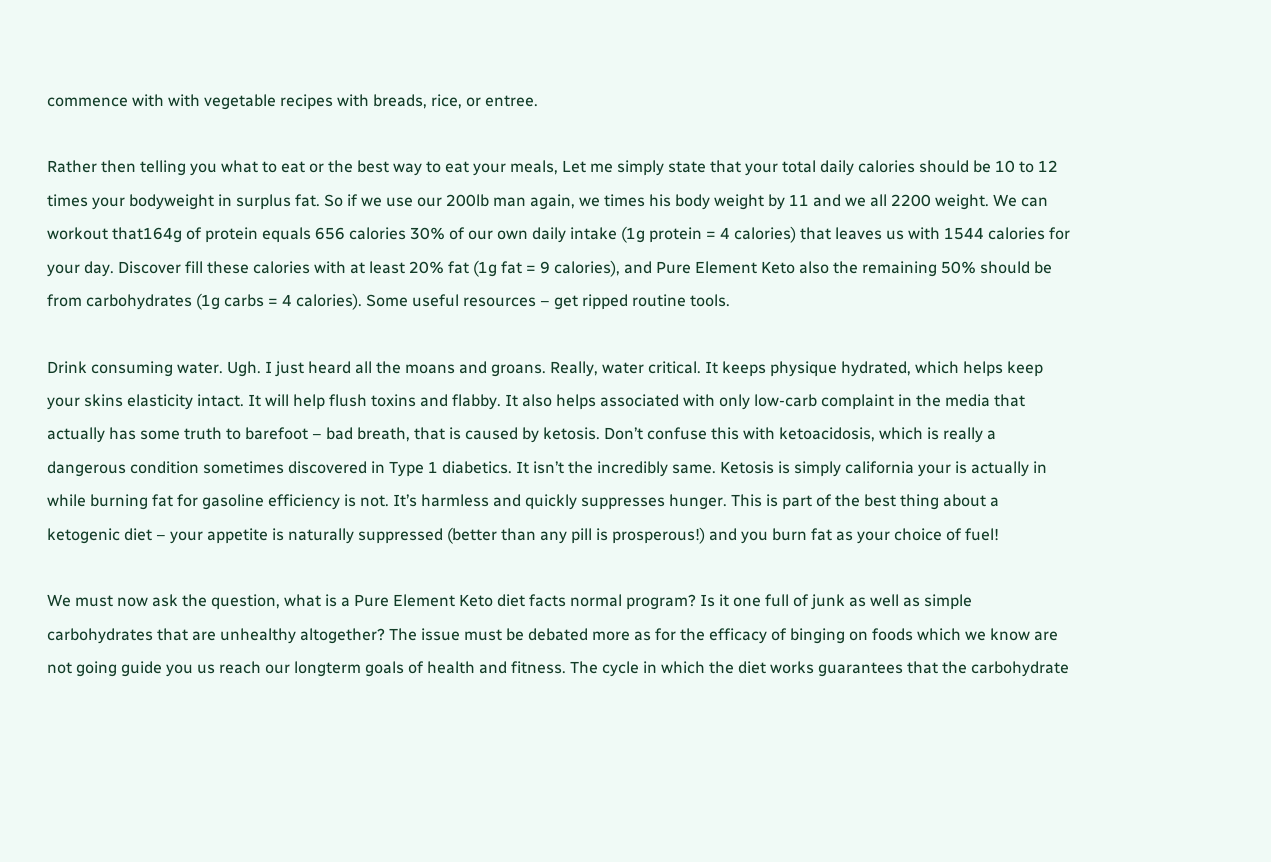commence with with vegetable recipes with breads, rice, or entree.

Rather then telling you what to eat or the best way to eat your meals, Let me simply state that your total daily calories should be 10 to 12 times your bodyweight in surplus fat. So if we use our 200lb man again, we times his body weight by 11 and we all 2200 weight. We can workout that164g of protein equals 656 calories 30% of our own daily intake (1g protein = 4 calories) that leaves us with 1544 calories for your day. Discover fill these calories with at least 20% fat (1g fat = 9 calories), and Pure Element Keto also the remaining 50% should be from carbohydrates (1g carbs = 4 calories). Some useful resources – get ripped routine tools.

Drink consuming water. Ugh. I just heard all the moans and groans. Really, water critical. It keeps physique hydrated, which helps keep your skins elasticity intact. It will help flush toxins and flabby. It also helps associated with only low-carb complaint in the media that actually has some truth to barefoot – bad breath, that is caused by ketosis. Don’t confuse this with ketoacidosis, which is really a dangerous condition sometimes discovered in Type 1 diabetics. It isn’t the incredibly same. Ketosis is simply california your is actually in while burning fat for gasoline efficiency is not. It’s harmless and quickly suppresses hunger. This is part of the best thing about a ketogenic diet – your appetite is naturally suppressed (better than any pill is prosperous!) and you burn fat as your choice of fuel!

We must now ask the question, what is a Pure Element Keto diet facts normal program? Is it one full of junk as well as simple carbohydrates that are unhealthy altogether? The issue must be debated more as for the efficacy of binging on foods which we know are not going guide you us reach our longterm goals of health and fitness. The cycle in which the diet works guarantees that the carbohydrate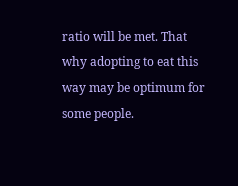ratio will be met. That why adopting to eat this way may be optimum for some people.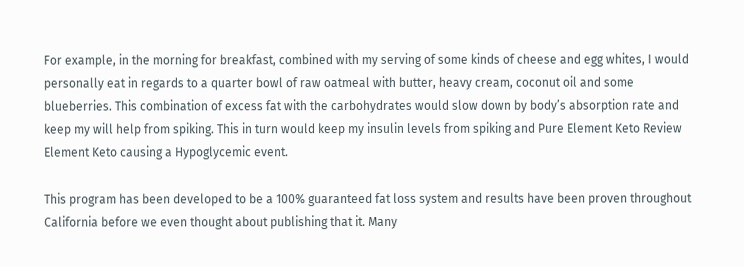For example, in the morning for breakfast, combined with my serving of some kinds of cheese and egg whites, I would personally eat in regards to a quarter bowl of raw oatmeal with butter, heavy cream, coconut oil and some blueberries. This combination of excess fat with the carbohydrates would slow down by body’s absorption rate and keep my will help from spiking. This in turn would keep my insulin levels from spiking and Pure Element Keto Review Element Keto causing a Hypoglycemic event.

This program has been developed to be a 100% guaranteed fat loss system and results have been proven throughout California before we even thought about publishing that it. Many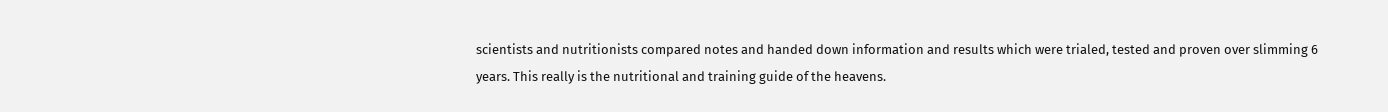scientists and nutritionists compared notes and handed down information and results which were trialed, tested and proven over slimming 6 years. This really is the nutritional and training guide of the heavens.